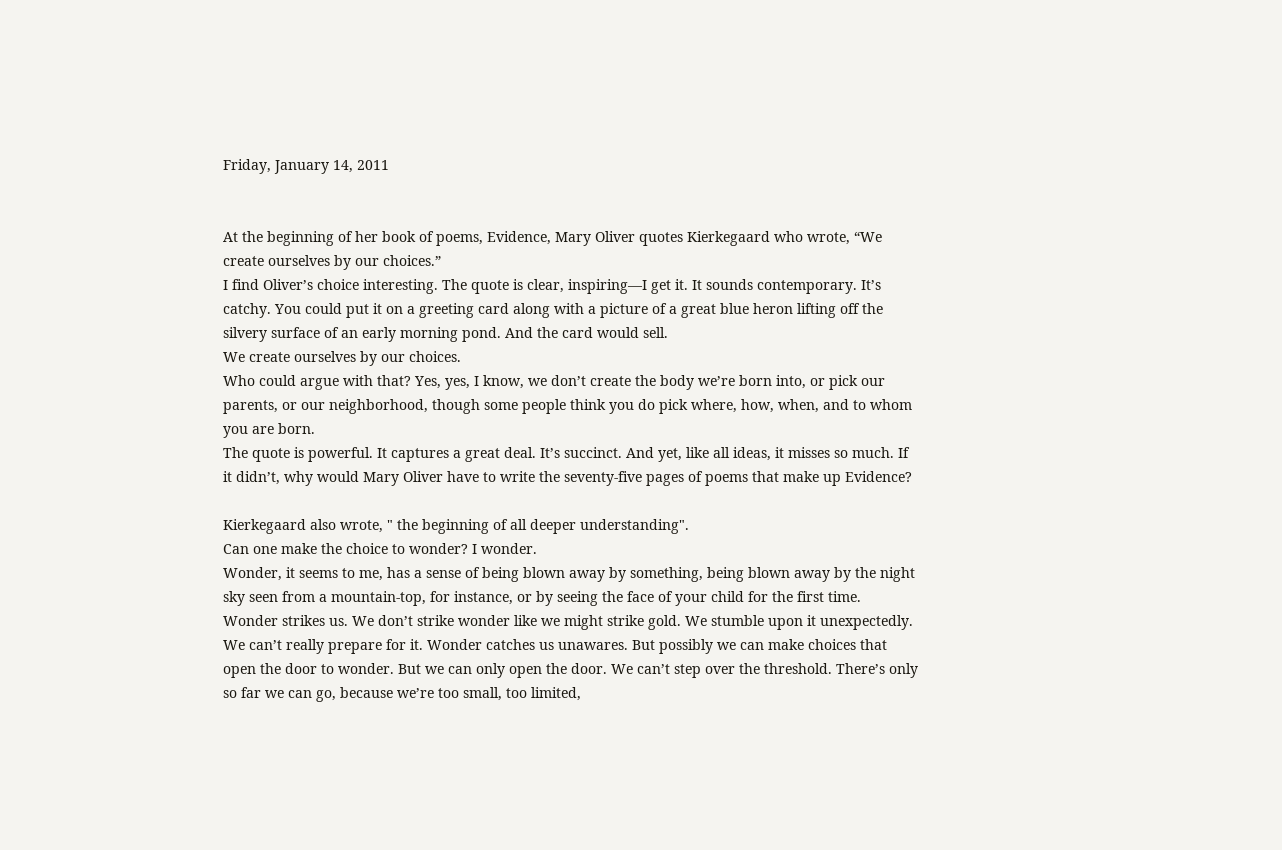Friday, January 14, 2011


At the beginning of her book of poems, Evidence, Mary Oliver quotes Kierkegaard who wrote, “We create ourselves by our choices.”
I find Oliver’s choice interesting. The quote is clear, inspiring—I get it. It sounds contemporary. It’s catchy. You could put it on a greeting card along with a picture of a great blue heron lifting off the silvery surface of an early morning pond. And the card would sell.
We create ourselves by our choices.
Who could argue with that? Yes, yes, I know, we don’t create the body we’re born into, or pick our parents, or our neighborhood, though some people think you do pick where, how, when, and to whom you are born.
The quote is powerful. It captures a great deal. It’s succinct. And yet, like all ideas, it misses so much. If it didn’t, why would Mary Oliver have to write the seventy-five pages of poems that make up Evidence?

Kierkegaard also wrote, " the beginning of all deeper understanding".
Can one make the choice to wonder? I wonder.
Wonder, it seems to me, has a sense of being blown away by something, being blown away by the night sky seen from a mountain-top, for instance, or by seeing the face of your child for the first time.
Wonder strikes us. We don’t strike wonder like we might strike gold. We stumble upon it unexpectedly. We can’t really prepare for it. Wonder catches us unawares. But possibly we can make choices that open the door to wonder. But we can only open the door. We can’t step over the threshold. There’s only so far we can go, because we’re too small, too limited,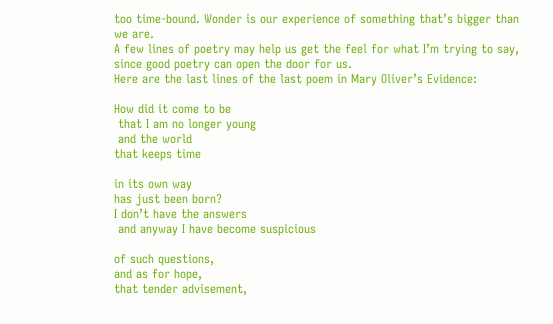too time-bound. Wonder is our experience of something that’s bigger than we are.
A few lines of poetry may help us get the feel for what I’m trying to say, since good poetry can open the door for us.
Here are the last lines of the last poem in Mary Oliver’s Evidence:

How did it come to be
 that I am no longer young
 and the world
that keeps time

in its own way
has just been born?
I don’t have the answers
 and anyway I have become suspicious

of such questions,
and as for hope,
that tender advisement,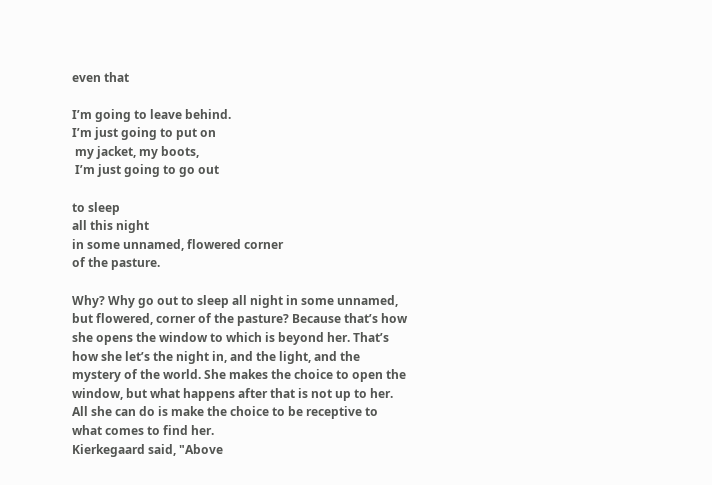even that

I’m going to leave behind.
I’m just going to put on
 my jacket, my boots,
 I’m just going to go out

to sleep
all this night
in some unnamed, flowered corner
of the pasture.

Why? Why go out to sleep all night in some unnamed, but flowered, corner of the pasture? Because that’s how she opens the window to which is beyond her. That’s how she let’s the night in, and the light, and the mystery of the world. She makes the choice to open the window, but what happens after that is not up to her. All she can do is make the choice to be receptive to what comes to find her.
Kierkegaard said, "Above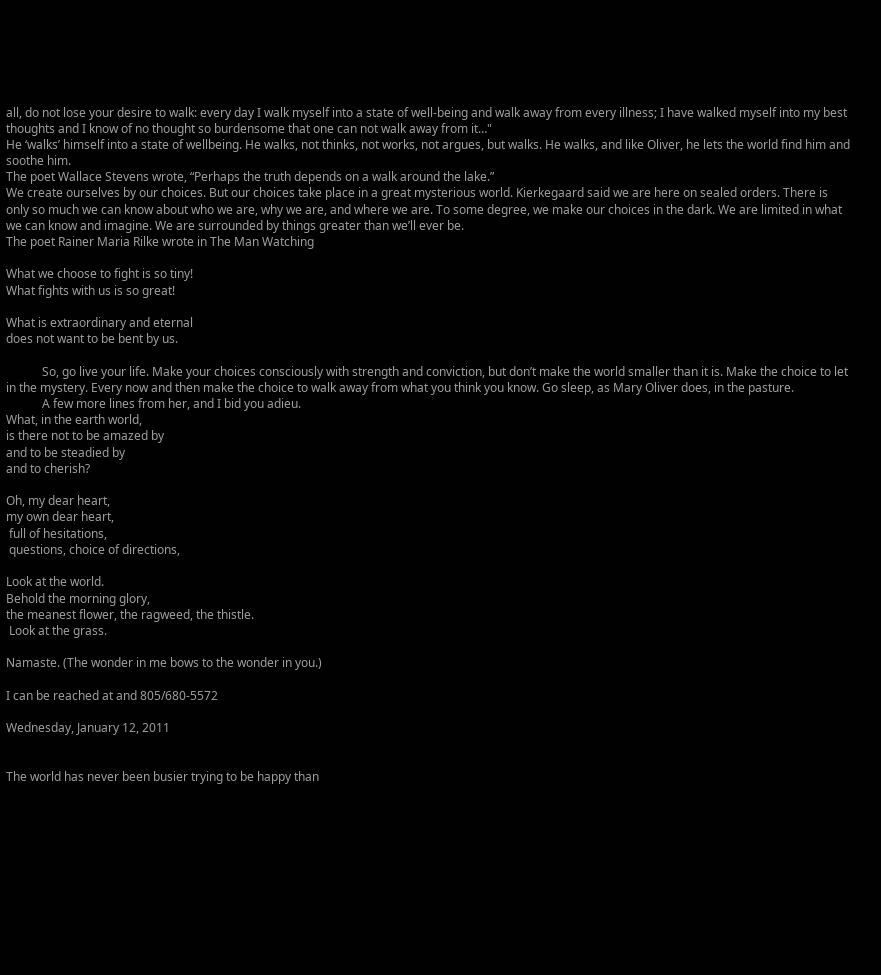all, do not lose your desire to walk: every day I walk myself into a state of well-being and walk away from every illness; I have walked myself into my best thoughts and I know of no thought so burdensome that one can not walk away from it…"
He ‘walks’ himself into a state of wellbeing. He walks, not thinks, not works, not argues, but walks. He walks, and like Oliver, he lets the world find him and soothe him.
The poet Wallace Stevens wrote, “Perhaps the truth depends on a walk around the lake.”
We create ourselves by our choices. But our choices take place in a great mysterious world. Kierkegaard said we are here on sealed orders. There is only so much we can know about who we are, why we are, and where we are. To some degree, we make our choices in the dark. We are limited in what we can know and imagine. We are surrounded by things greater than we’ll ever be.
The poet Rainer Maria Rilke wrote in The Man Watching

What we choose to fight is so tiny!
What fights with us is so great!

What is extraordinary and eternal
does not want to be bent by us.

            So, go live your life. Make your choices consciously with strength and conviction, but don’t make the world smaller than it is. Make the choice to let in the mystery. Every now and then make the choice to walk away from what you think you know. Go sleep, as Mary Oliver does, in the pasture.
            A few more lines from her, and I bid you adieu.
What, in the earth world,
is there not to be amazed by
and to be steadied by
and to cherish?

Oh, my dear heart,
my own dear heart,
 full of hesitations,
 questions, choice of directions,

Look at the world.
Behold the morning glory,
the meanest flower, the ragweed, the thistle.
 Look at the grass.

Namaste. (The wonder in me bows to the wonder in you.)

I can be reached at and 805/680-5572

Wednesday, January 12, 2011


The world has never been busier trying to be happy than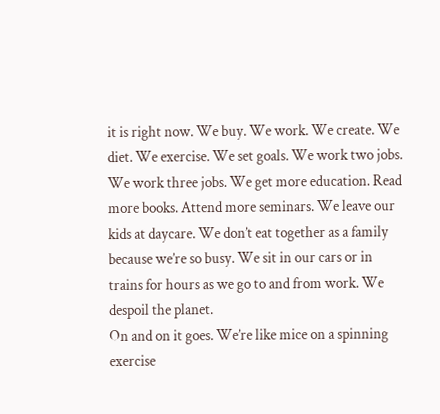it is right now. We buy. We work. We create. We diet. We exercise. We set goals. We work two jobs. We work three jobs. We get more education. Read more books. Attend more seminars. We leave our kids at daycare. We don’t eat together as a family because we’re so busy. We sit in our cars or in trains for hours as we go to and from work. We despoil the planet.
On and on it goes. We’re like mice on a spinning exercise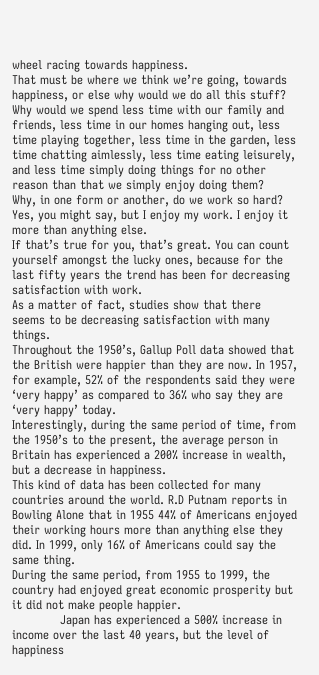wheel racing towards happiness.
That must be where we think we’re going, towards happiness, or else why would we do all this stuff? Why would we spend less time with our family and friends, less time in our homes hanging out, less time playing together, less time in the garden, less time chatting aimlessly, less time eating leisurely, and less time simply doing things for no other reason than that we simply enjoy doing them?
Why, in one form or another, do we work so hard?
Yes, you might say, but I enjoy my work. I enjoy it more than anything else.
If that’s true for you, that’s great. You can count yourself amongst the lucky ones, because for the last fifty years the trend has been for decreasing satisfaction with work.
As a matter of fact, studies show that there seems to be decreasing satisfaction with many things.
Throughout the 1950’s, Gallup Poll data showed that the British were happier than they are now. In 1957, for example, 52% of the respondents said they were ‘very happy’ as compared to 36% who say they are ‘very happy’ today.
Interestingly, during the same period of time, from the 1950’s to the present, the average person in Britain has experienced a 200% increase in wealth, but a decrease in happiness.
This kind of data has been collected for many countries around the world. R.D Putnam reports in Bowling Alone that in 1955 44% of Americans enjoyed their working hours more than anything else they did. In 1999, only 16% of Americans could say the same thing.
During the same period, from 1955 to 1999, the country had enjoyed great economic prosperity but it did not make people happier.
            Japan has experienced a 500% increase in income over the last 40 years, but the level of happiness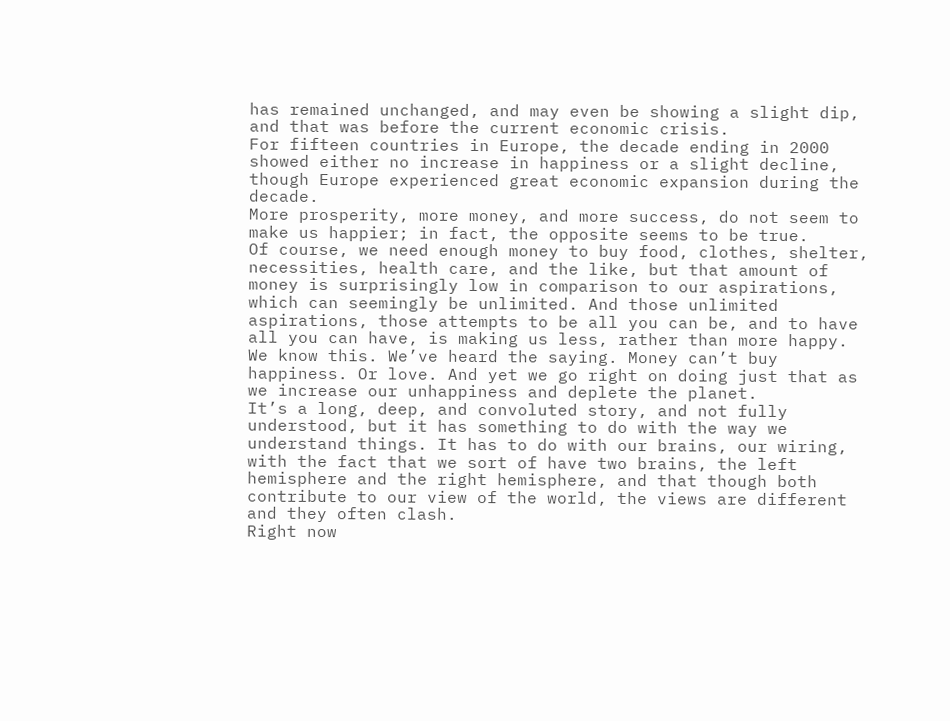has remained unchanged, and may even be showing a slight dip, and that was before the current economic crisis.
For fifteen countries in Europe, the decade ending in 2000 showed either no increase in happiness or a slight decline, though Europe experienced great economic expansion during the decade.
More prosperity, more money, and more success, do not seem to make us happier; in fact, the opposite seems to be true.
Of course, we need enough money to buy food, clothes, shelter, necessities, health care, and the like, but that amount of money is surprisingly low in comparison to our aspirations, which can seemingly be unlimited. And those unlimited aspirations, those attempts to be all you can be, and to have all you can have, is making us less, rather than more happy.
We know this. We’ve heard the saying. Money can’t buy happiness. Or love. And yet we go right on doing just that as we increase our unhappiness and deplete the planet.
It’s a long, deep, and convoluted story, and not fully understood, but it has something to do with the way we understand things. It has to do with our brains, our wiring, with the fact that we sort of have two brains, the left hemisphere and the right hemisphere, and that though both contribute to our view of the world, the views are different and they often clash.
Right now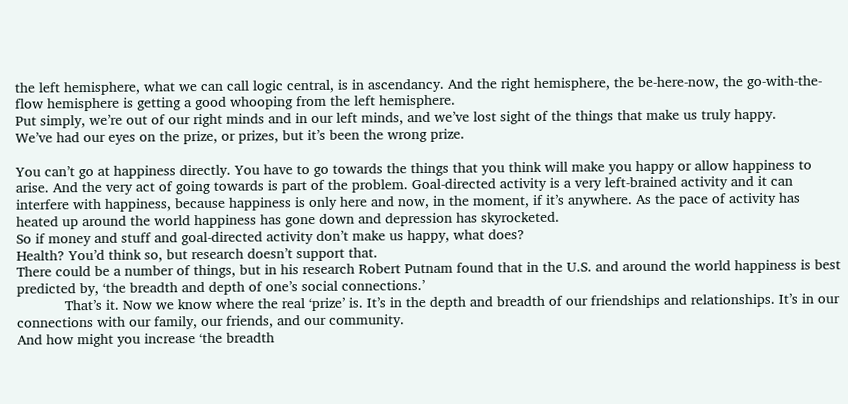the left hemisphere, what we can call logic central, is in ascendancy. And the right hemisphere, the be-here-now, the go-with-the-flow hemisphere is getting a good whooping from the left hemisphere.
Put simply, we’re out of our right minds and in our left minds, and we’ve lost sight of the things that make us truly happy.
We’ve had our eyes on the prize, or prizes, but it’s been the wrong prize.

You can’t go at happiness directly. You have to go towards the things that you think will make you happy or allow happiness to arise. And the very act of going towards is part of the problem. Goal-directed activity is a very left-brained activity and it can interfere with happiness, because happiness is only here and now, in the moment, if it’s anywhere. As the pace of activity has heated up around the world happiness has gone down and depression has skyrocketed.
So if money and stuff and goal-directed activity don’t make us happy, what does?
Health? You’d think so, but research doesn’t support that.
There could be a number of things, but in his research Robert Putnam found that in the U.S. and around the world happiness is best predicted by, ‘the breadth and depth of one’s social connections.’
            That’s it. Now we know where the real ‘prize’ is. It’s in the depth and breadth of our friendships and relationships. It’s in our connections with our family, our friends, and our community.
And how might you increase ‘the breadth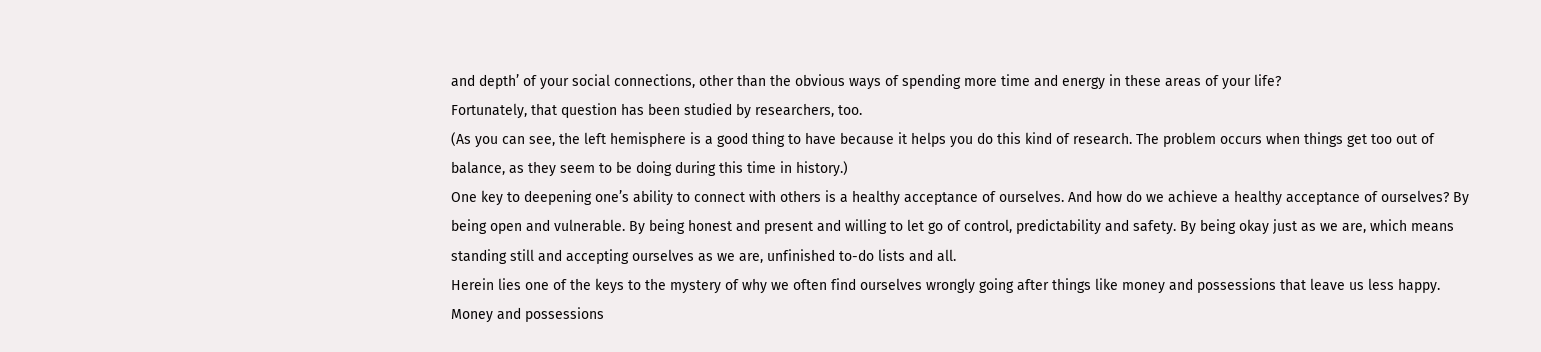and depth’ of your social connections, other than the obvious ways of spending more time and energy in these areas of your life?
Fortunately, that question has been studied by researchers, too.
(As you can see, the left hemisphere is a good thing to have because it helps you do this kind of research. The problem occurs when things get too out of balance, as they seem to be doing during this time in history.)
One key to deepening one’s ability to connect with others is a healthy acceptance of ourselves. And how do we achieve a healthy acceptance of ourselves? By being open and vulnerable. By being honest and present and willing to let go of control, predictability and safety. By being okay just as we are, which means standing still and accepting ourselves as we are, unfinished to-do lists and all.
Herein lies one of the keys to the mystery of why we often find ourselves wrongly going after things like money and possessions that leave us less happy. Money and possessions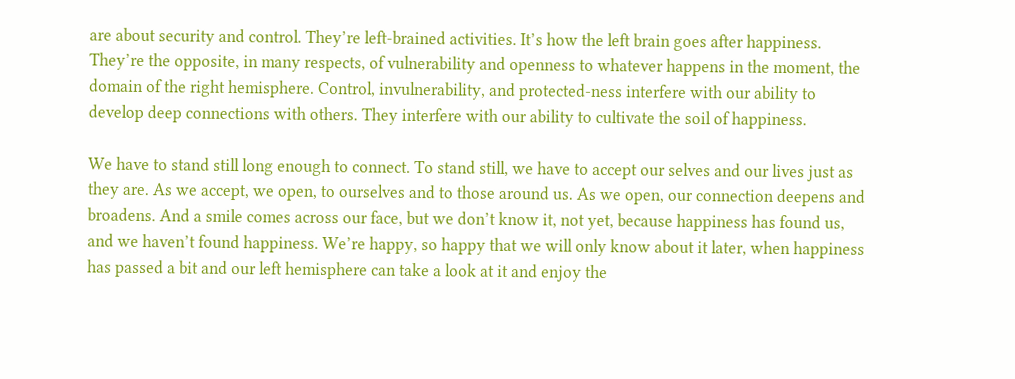are about security and control. They’re left-brained activities. It’s how the left brain goes after happiness.
They’re the opposite, in many respects, of vulnerability and openness to whatever happens in the moment, the domain of the right hemisphere. Control, invulnerability, and protected-ness interfere with our ability to develop deep connections with others. They interfere with our ability to cultivate the soil of happiness.

We have to stand still long enough to connect. To stand still, we have to accept our selves and our lives just as they are. As we accept, we open, to ourselves and to those around us. As we open, our connection deepens and broadens. And a smile comes across our face, but we don’t know it, not yet, because happiness has found us, and we haven’t found happiness. We’re happy, so happy that we will only know about it later, when happiness has passed a bit and our left hemisphere can take a look at it and enjoy the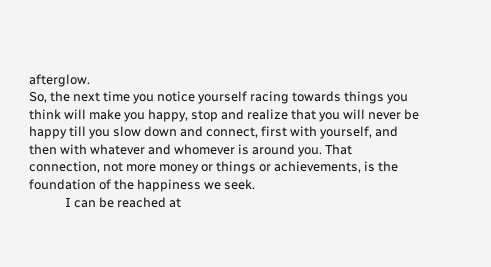afterglow.
So, the next time you notice yourself racing towards things you think will make you happy, stop and realize that you will never be happy till you slow down and connect, first with yourself, and then with whatever and whomever is around you. That connection, not more money or things or achievements, is the foundation of the happiness we seek.
            I can be reached at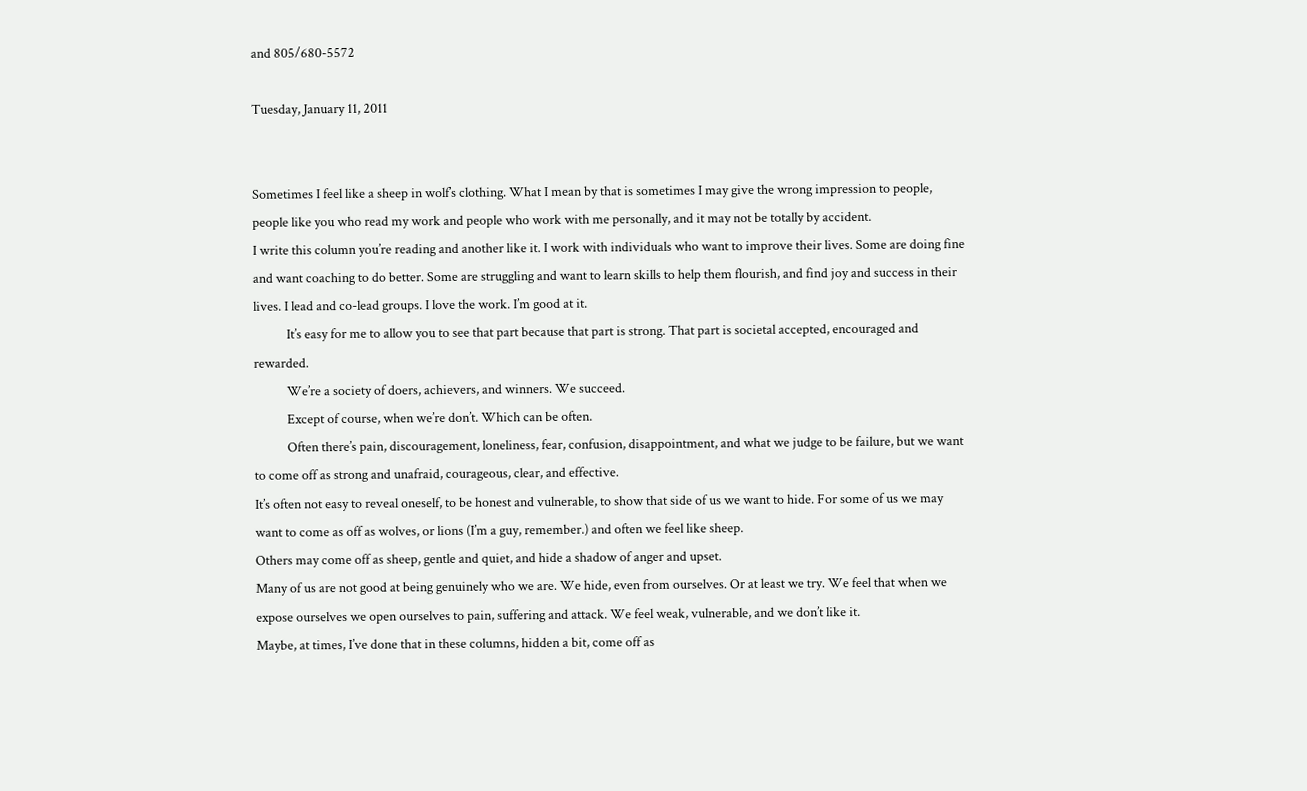and 805/680-5572

Tuesday, January 11, 2011


Sometimes I feel like a sheep in wolf’s clothing. What I mean by that is sometimes I may give the wrong impression to people, people like you who read my work and people who work with me personally, and it may not be totally by accident.
I write this column you’re reading and another like it. I work with individuals who want to improve their lives. Some are doing fine and want coaching to do better. Some are struggling and want to learn skills to help them flourish, and find joy and success in their lives. I lead and co-lead groups. I love the work. I’m good at it.
           It’s easy for me to allow you to see that part because that part is strong. That part is societal accepted, encouraged and rewarded.
           We’re a society of doers, achievers, and winners. We succeed.
           Except of course, when we’re don’t. Which can be often.
           Often there’s pain, discouragement, loneliness, fear, confusion, disappointment, and what we judge to be failure, but we want to come off as strong and unafraid, courageous, clear, and effective.
It’s often not easy to reveal oneself, to be honest and vulnerable, to show that side of us we want to hide. For some of us we may want to come as off as wolves, or lions (I’m a guy, remember.) and often we feel like sheep.
Others may come off as sheep, gentle and quiet, and hide a shadow of anger and upset.
Many of us are not good at being genuinely who we are. We hide, even from ourselves. Or at least we try. We feel that when we expose ourselves we open ourselves to pain, suffering and attack. We feel weak, vulnerable, and we don’t like it.
Maybe, at times, I’ve done that in these columns, hidden a bit, come off as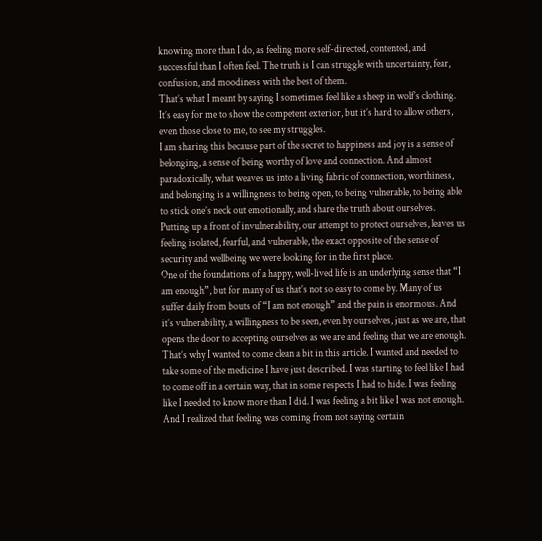knowing more than I do, as feeling more self-directed, contented, and successful than I often feel. The truth is I can struggle with uncertainty, fear, confusion, and moodiness with the best of them.
That’s what I meant by saying I sometimes feel like a sheep in wolf’s clothing. It’s easy for me to show the competent exterior, but it’s hard to allow others, even those close to me, to see my struggles.
I am sharing this because part of the secret to happiness and joy is a sense of belonging, a sense of being worthy of love and connection. And almost paradoxically, what weaves us into a living fabric of connection, worthiness, and belonging is a willingness to being open, to being vulnerable, to being able to stick one’s neck out emotionally, and share the truth about ourselves.
Putting up a front of invulnerability, our attempt to protect ourselves, leaves us feeling isolated, fearful, and vulnerable, the exact opposite of the sense of security and wellbeing we were looking for in the first place.
One of the foundations of a happy, well-lived life is an underlying sense that “I am enough”, but for many of us that’s not so easy to come by. Many of us suffer daily from bouts of “I am not enough” and the pain is enormous. And it’s vulnerability, a willingness to be seen, even by ourselves, just as we are, that opens the door to accepting ourselves as we are and feeling that we are enough.
That’s why I wanted to come clean a bit in this article. I wanted and needed to take some of the medicine I have just described. I was starting to feel like I had to come off in a certain way, that in some respects I had to hide. I was feeling like I needed to know more than I did. I was feeling a bit like I was not enough. And I realized that feeling was coming from not saying certain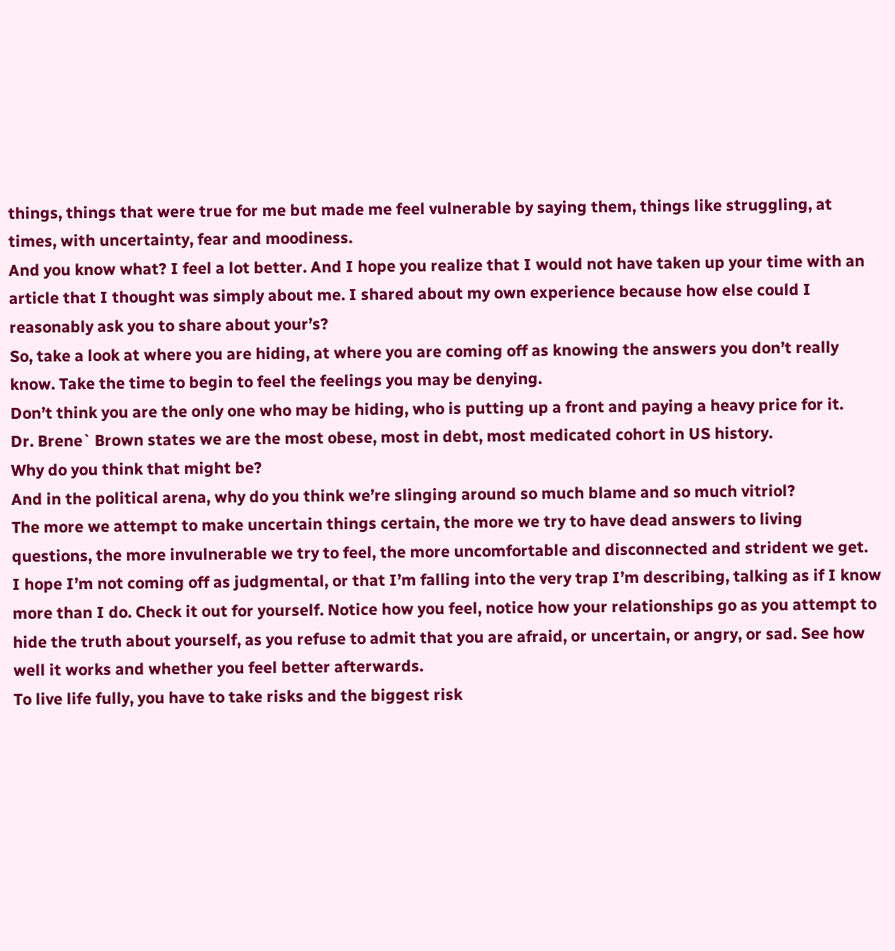things, things that were true for me but made me feel vulnerable by saying them, things like struggling, at times, with uncertainty, fear and moodiness.
And you know what? I feel a lot better. And I hope you realize that I would not have taken up your time with an article that I thought was simply about me. I shared about my own experience because how else could I reasonably ask you to share about your’s?
So, take a look at where you are hiding, at where you are coming off as knowing the answers you don’t really know. Take the time to begin to feel the feelings you may be denying.
Don’t think you are the only one who may be hiding, who is putting up a front and paying a heavy price for it.
Dr. Brene` Brown states we are the most obese, most in debt, most medicated cohort in US history.
Why do you think that might be?
And in the political arena, why do you think we’re slinging around so much blame and so much vitriol?
The more we attempt to make uncertain things certain, the more we try to have dead answers to living questions, the more invulnerable we try to feel, the more uncomfortable and disconnected and strident we get.
I hope I’m not coming off as judgmental, or that I’m falling into the very trap I’m describing, talking as if I know more than I do. Check it out for yourself. Notice how you feel, notice how your relationships go as you attempt to hide the truth about yourself, as you refuse to admit that you are afraid, or uncertain, or angry, or sad. See how well it works and whether you feel better afterwards.
To live life fully, you have to take risks and the biggest risk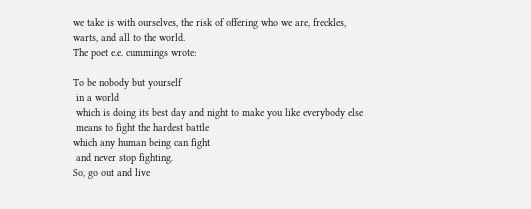we take is with ourselves, the risk of offering who we are, freckles, warts, and all to the world.
The poet e.e. cummings wrote:

To be nobody but yourself
 in a world
 which is doing its best day and night to make you like everybody else
 means to fight the hardest battle
which any human being can fight
 and never stop fighting.
So, go out and live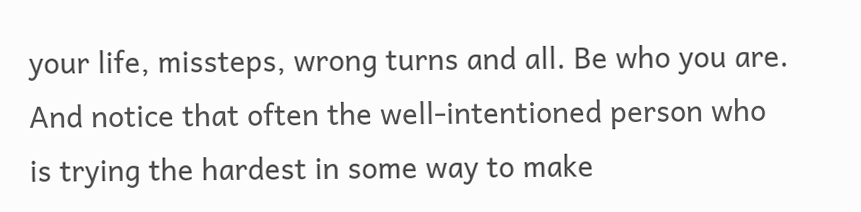your life, missteps, wrong turns and all. Be who you are.
And notice that often the well-intentioned person who is trying the hardest in some way to make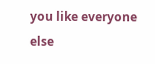you like everyone else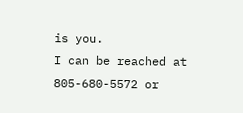is you.
I can be reached at 805-680-5572 or